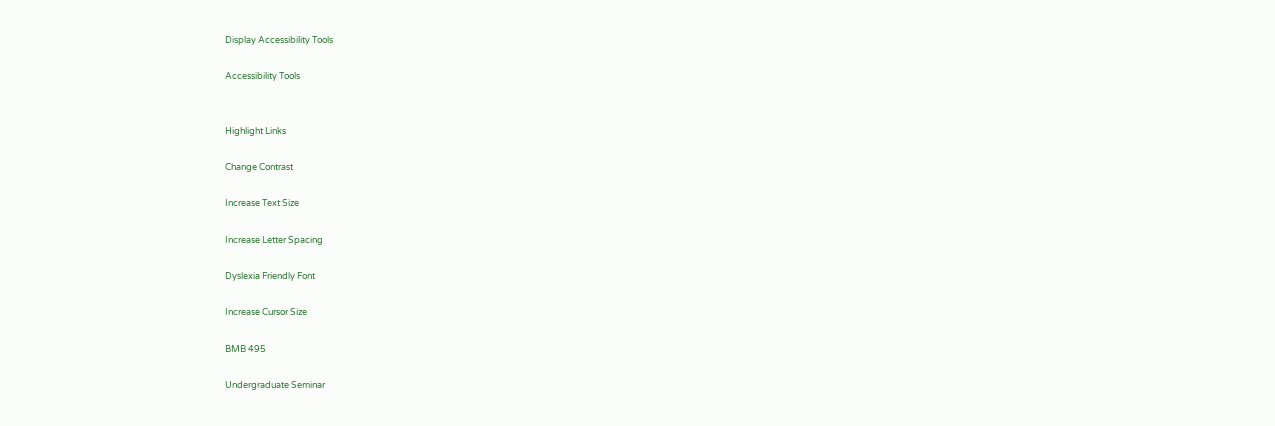Display Accessibility Tools

Accessibility Tools


Highlight Links

Change Contrast

Increase Text Size

Increase Letter Spacing

Dyslexia Friendly Font

Increase Cursor Size

BMB 495

Undergraduate Seminar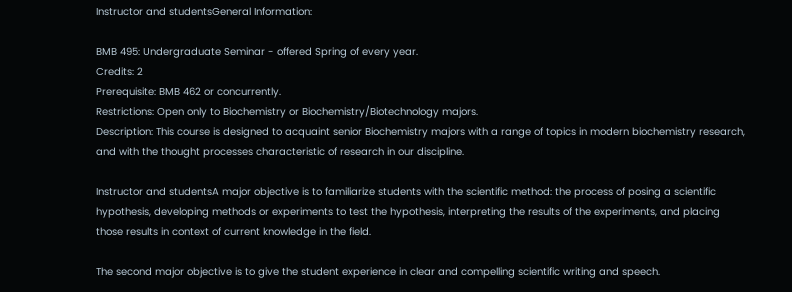Instructor and studentsGeneral Information:

BMB 495: Undergraduate Seminar - offered Spring of every year.
Credits: 2
Prerequisite: BMB 462 or concurrently.
Restrictions: Open only to Biochemistry or Biochemistry/Biotechnology majors.
Description: This course is designed to acquaint senior Biochemistry majors with a range of topics in modern biochemistry research, and with the thought processes characteristic of research in our discipline.

Instructor and studentsA major objective is to familiarize students with the scientific method: the process of posing a scientific hypothesis, developing methods or experiments to test the hypothesis, interpreting the results of the experiments, and placing those results in context of current knowledge in the field.

The second major objective is to give the student experience in clear and compelling scientific writing and speech.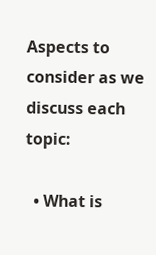Aspects to consider as we discuss each topic:

  • What is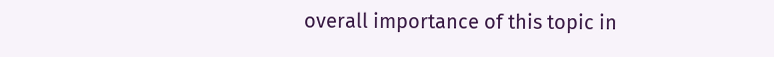overall importance of this topic in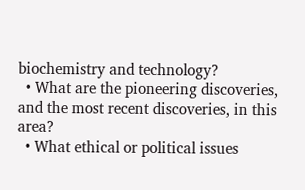biochemistry and technology?
  • What are the pioneering discoveries, and the most recent discoveries, in this area?
  • What ethical or political issues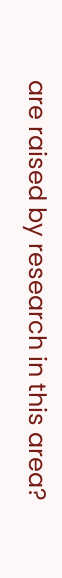are raised by research in this area?